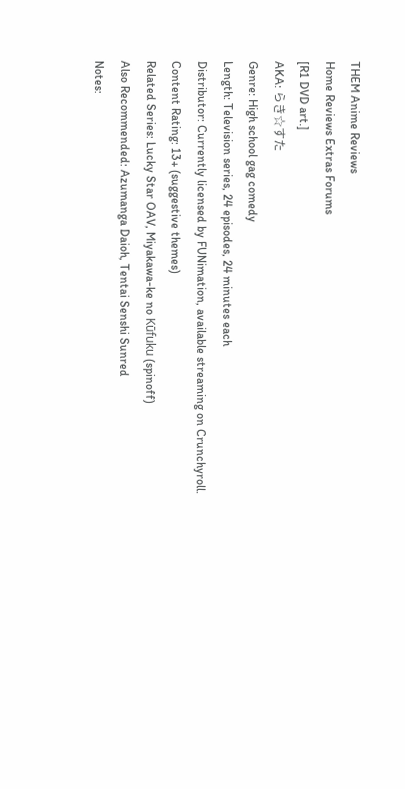THEM Anime Reviews
Home Reviews Extras Forums
[R1 DVD art.]
AKA: らき☆すた
Genre: High school gag comedy
Length: Television series, 24 episodes, 24 minutes each
Distributor: Currently licensed by FUNimation, available streaming on Crunchyroll.
Content Rating: 13+ (suggestive themes)
Related Series: Lucky Star OAV, Miyakawa-ke no Kūfuku (spinoff)
Also Recommended: Azumanga Daioh, Tentai Senshi Sunred
Notes: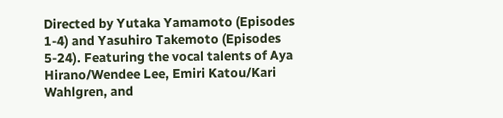Directed by Yutaka Yamamoto (Episodes 1-4) and Yasuhiro Takemoto (Episodes 5-24). Featuring the vocal talents of Aya Hirano/Wendee Lee, Emiri Katou/Kari Wahlgren, and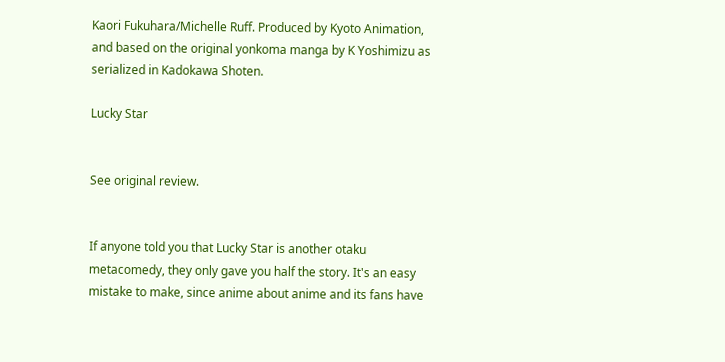Kaori Fukuhara/Michelle Ruff. Produced by Kyoto Animation, and based on the original yonkoma manga by K Yoshimizu as serialized in Kadokawa Shoten.

Lucky Star


See original review.


If anyone told you that Lucky Star is another otaku metacomedy, they only gave you half the story. It's an easy mistake to make, since anime about anime and its fans have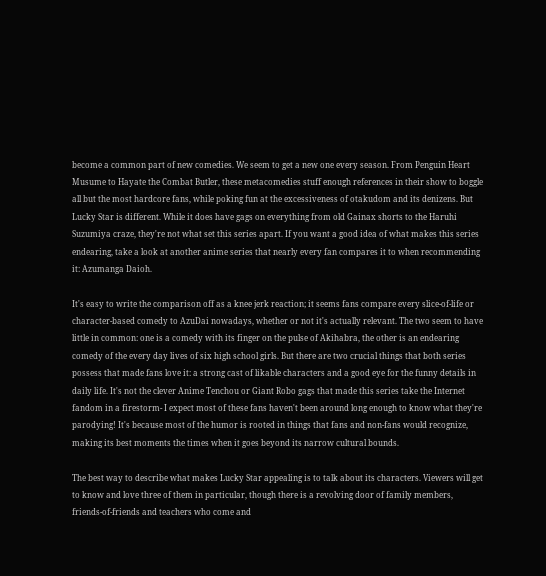become a common part of new comedies. We seem to get a new one every season. From Penguin Heart Musume to Hayate the Combat Butler, these metacomedies stuff enough references in their show to boggle all but the most hardcore fans, while poking fun at the excessiveness of otakudom and its denizens. But Lucky Star is different. While it does have gags on everything from old Gainax shorts to the Haruhi Suzumiya craze, they're not what set this series apart. If you want a good idea of what makes this series endearing, take a look at another anime series that nearly every fan compares it to when recommending it: Azumanga Daioh.

It's easy to write the comparison off as a knee jerk reaction; it seems fans compare every slice-of-life or character-based comedy to AzuDai nowadays, whether or not it's actually relevant. The two seem to have little in common: one is a comedy with its finger on the pulse of Akihabra, the other is an endearing comedy of the every day lives of six high school girls. But there are two crucial things that both series possess that made fans love it: a strong cast of likable characters and a good eye for the funny details in daily life. It's not the clever Anime Tenchou or Giant Robo gags that made this series take the Internet fandom in a firestorm- I expect most of these fans haven't been around long enough to know what they're parodying! It's because most of the humor is rooted in things that fans and non-fans would recognize, making its best moments the times when it goes beyond its narrow cultural bounds.

The best way to describe what makes Lucky Star appealing is to talk about its characters. Viewers will get to know and love three of them in particular, though there is a revolving door of family members, friends-of-friends and teachers who come and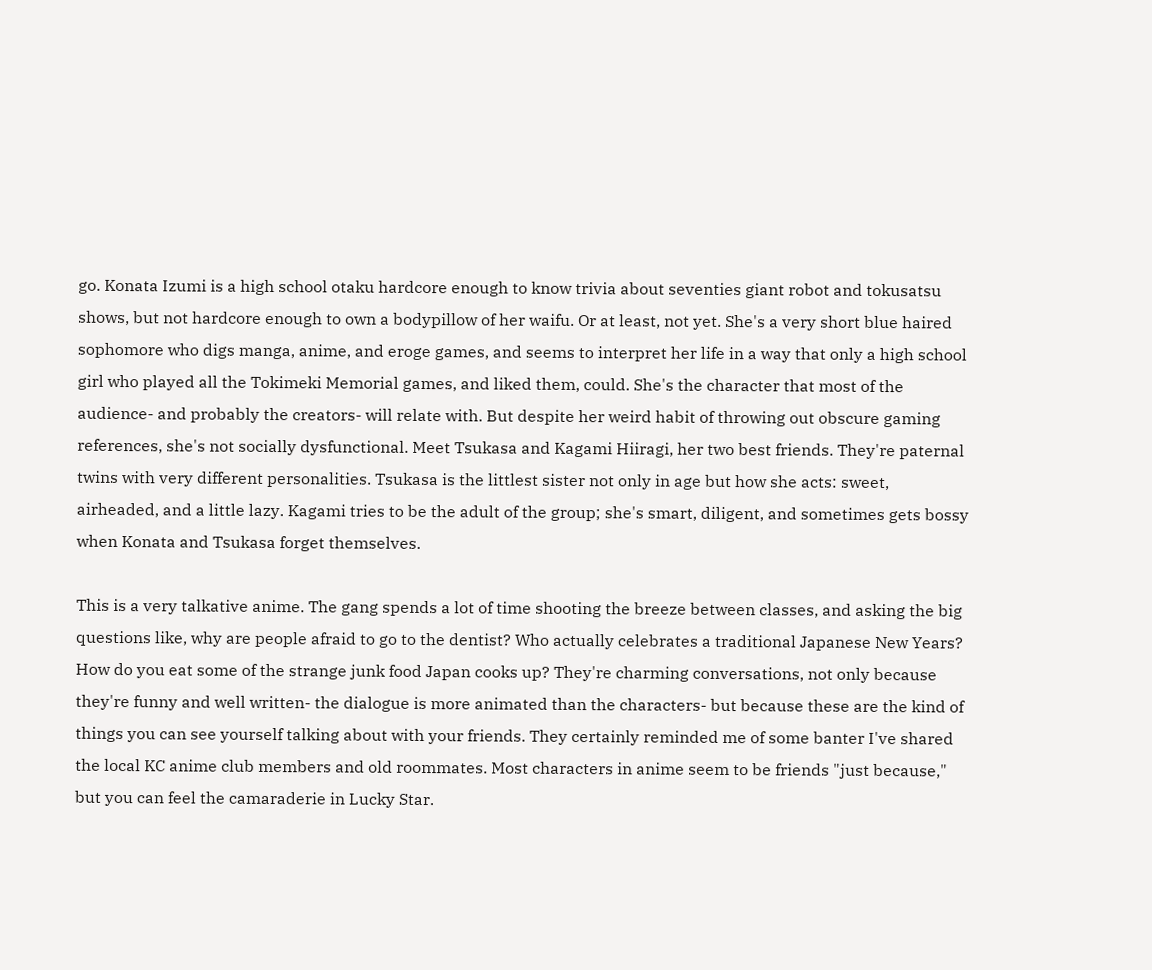go. Konata Izumi is a high school otaku hardcore enough to know trivia about seventies giant robot and tokusatsu shows, but not hardcore enough to own a bodypillow of her waifu. Or at least, not yet. She's a very short blue haired sophomore who digs manga, anime, and eroge games, and seems to interpret her life in a way that only a high school girl who played all the Tokimeki Memorial games, and liked them, could. She's the character that most of the audience- and probably the creators- will relate with. But despite her weird habit of throwing out obscure gaming references, she's not socially dysfunctional. Meet Tsukasa and Kagami Hiiragi, her two best friends. They're paternal twins with very different personalities. Tsukasa is the littlest sister not only in age but how she acts: sweet, airheaded, and a little lazy. Kagami tries to be the adult of the group; she's smart, diligent, and sometimes gets bossy when Konata and Tsukasa forget themselves.

This is a very talkative anime. The gang spends a lot of time shooting the breeze between classes, and asking the big questions like, why are people afraid to go to the dentist? Who actually celebrates a traditional Japanese New Years? How do you eat some of the strange junk food Japan cooks up? They're charming conversations, not only because they're funny and well written- the dialogue is more animated than the characters- but because these are the kind of things you can see yourself talking about with your friends. They certainly reminded me of some banter I've shared the local KC anime club members and old roommates. Most characters in anime seem to be friends "just because," but you can feel the camaraderie in Lucky Star.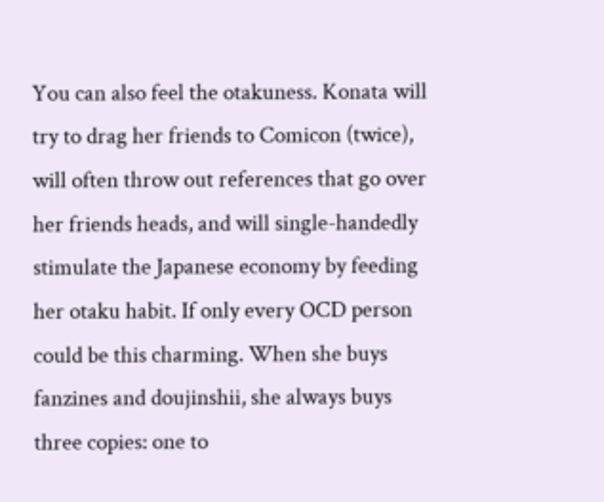You can also feel the otakuness. Konata will try to drag her friends to Comicon (twice), will often throw out references that go over her friends heads, and will single-handedly stimulate the Japanese economy by feeding her otaku habit. If only every OCD person could be this charming. When she buys fanzines and doujinshii, she always buys three copies: one to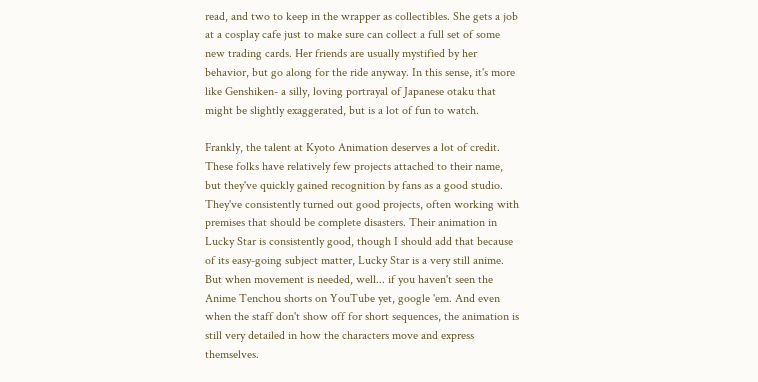read, and two to keep in the wrapper as collectibles. She gets a job at a cosplay cafe just to make sure can collect a full set of some new trading cards. Her friends are usually mystified by her behavior, but go along for the ride anyway. In this sense, it's more like Genshiken- a silly, loving portrayal of Japanese otaku that might be slightly exaggerated, but is a lot of fun to watch.

Frankly, the talent at Kyoto Animation deserves a lot of credit. These folks have relatively few projects attached to their name, but they've quickly gained recognition by fans as a good studio. They've consistently turned out good projects, often working with premises that should be complete disasters. Their animation in Lucky Star is consistently good, though I should add that because of its easy-going subject matter, Lucky Star is a very still anime. But when movement is needed, well... if you haven't seen the Anime Tenchou shorts on YouTube yet, google 'em. And even when the staff don't show off for short sequences, the animation is still very detailed in how the characters move and express themselves.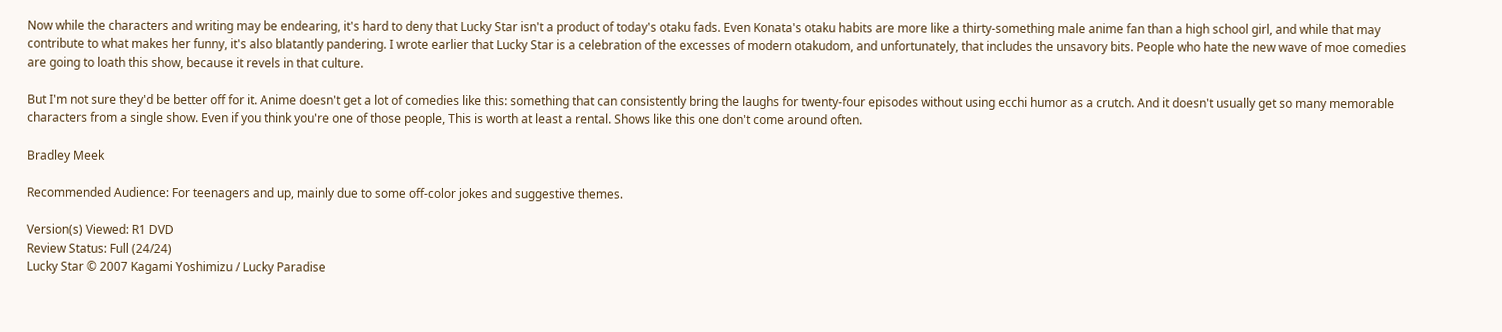Now while the characters and writing may be endearing, it's hard to deny that Lucky Star isn't a product of today's otaku fads. Even Konata's otaku habits are more like a thirty-something male anime fan than a high school girl, and while that may contribute to what makes her funny, it's also blatantly pandering. I wrote earlier that Lucky Star is a celebration of the excesses of modern otakudom, and unfortunately, that includes the unsavory bits. People who hate the new wave of moe comedies are going to loath this show, because it revels in that culture.

But I'm not sure they'd be better off for it. Anime doesn't get a lot of comedies like this: something that can consistently bring the laughs for twenty-four episodes without using ecchi humor as a crutch. And it doesn't usually get so many memorable characters from a single show. Even if you think you're one of those people, This is worth at least a rental. Shows like this one don't come around often.

Bradley Meek

Recommended Audience: For teenagers and up, mainly due to some off-color jokes and suggestive themes.

Version(s) Viewed: R1 DVD
Review Status: Full (24/24)
Lucky Star © 2007 Kagami Yoshimizu / Lucky Paradise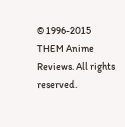© 1996-2015 THEM Anime Reviews. All rights reserved.